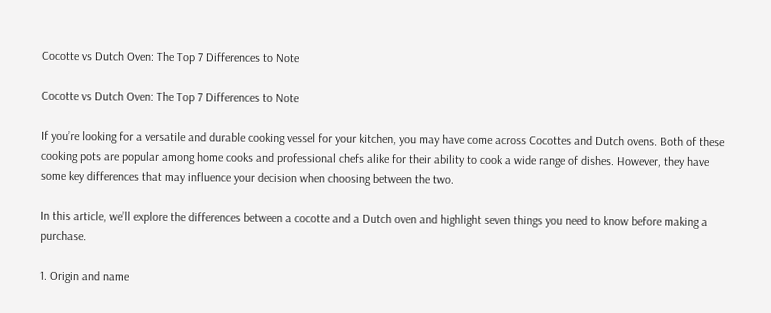Cocotte vs Dutch Oven: The Top 7 Differences to Note

Cocotte vs Dutch Oven: The Top 7 Differences to Note

If you’re looking for a versatile and durable cooking vessel for your kitchen, you may have come across Cocottes and Dutch ovens. Both of these cooking pots are popular among home cooks and professional chefs alike for their ability to cook a wide range of dishes. However, they have some key differences that may influence your decision when choosing between the two.

In this article, we’ll explore the differences between a cocotte and a Dutch oven and highlight seven things you need to know before making a purchase.

1. Origin and name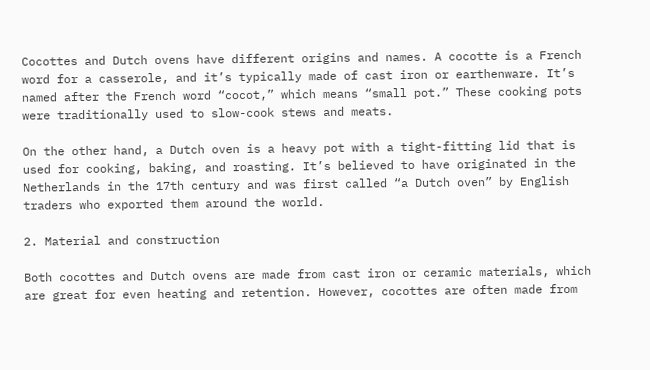Cocottes and Dutch ovens have different origins and names. A cocotte is a French word for a casserole, and it’s typically made of cast iron or earthenware. It’s named after the French word “cocot,” which means “small pot.” These cooking pots were traditionally used to slow-cook stews and meats.

On the other hand, a Dutch oven is a heavy pot with a tight-fitting lid that is used for cooking, baking, and roasting. It’s believed to have originated in the Netherlands in the 17th century and was first called “a Dutch oven” by English traders who exported them around the world.

2. Material and construction

Both cocottes and Dutch ovens are made from cast iron or ceramic materials, which are great for even heating and retention. However, cocottes are often made from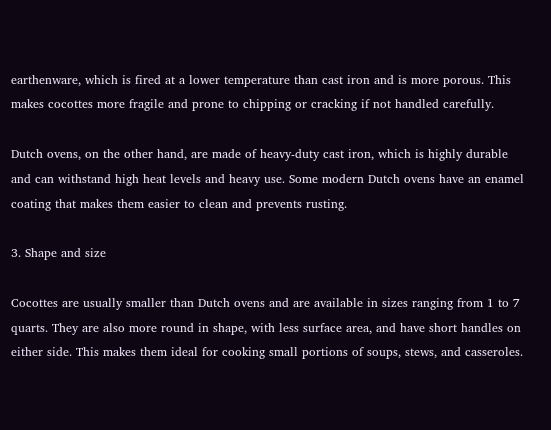earthenware, which is fired at a lower temperature than cast iron and is more porous. This makes cocottes more fragile and prone to chipping or cracking if not handled carefully.

Dutch ovens, on the other hand, are made of heavy-duty cast iron, which is highly durable and can withstand high heat levels and heavy use. Some modern Dutch ovens have an enamel coating that makes them easier to clean and prevents rusting.

3. Shape and size

Cocottes are usually smaller than Dutch ovens and are available in sizes ranging from 1 to 7 quarts. They are also more round in shape, with less surface area, and have short handles on either side. This makes them ideal for cooking small portions of soups, stews, and casseroles.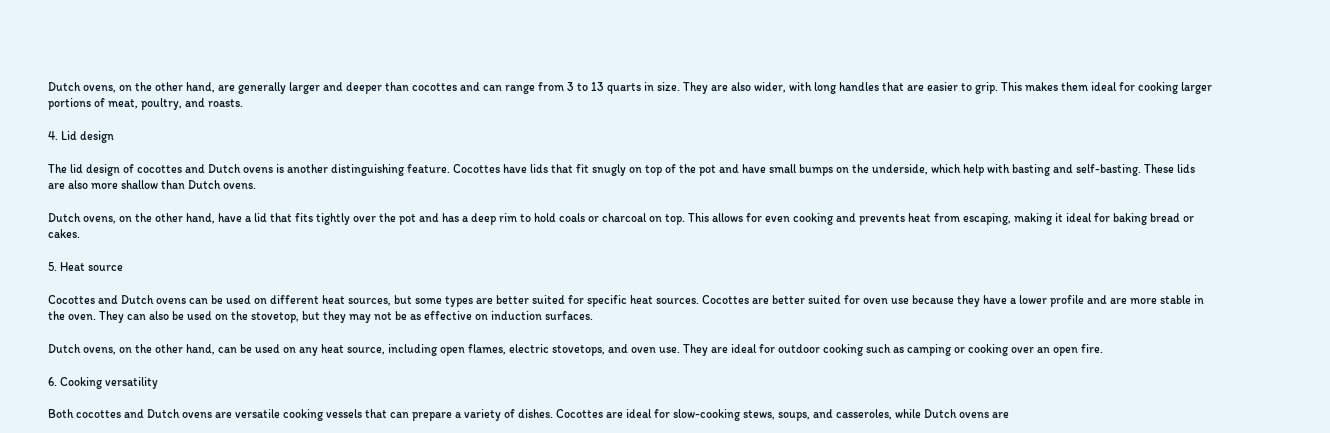Dutch ovens, on the other hand, are generally larger and deeper than cocottes and can range from 3 to 13 quarts in size. They are also wider, with long handles that are easier to grip. This makes them ideal for cooking larger portions of meat, poultry, and roasts.

4. Lid design

The lid design of cocottes and Dutch ovens is another distinguishing feature. Cocottes have lids that fit snugly on top of the pot and have small bumps on the underside, which help with basting and self-basting. These lids are also more shallow than Dutch ovens.

Dutch ovens, on the other hand, have a lid that fits tightly over the pot and has a deep rim to hold coals or charcoal on top. This allows for even cooking and prevents heat from escaping, making it ideal for baking bread or cakes.

5. Heat source

Cocottes and Dutch ovens can be used on different heat sources, but some types are better suited for specific heat sources. Cocottes are better suited for oven use because they have a lower profile and are more stable in the oven. They can also be used on the stovetop, but they may not be as effective on induction surfaces.

Dutch ovens, on the other hand, can be used on any heat source, including open flames, electric stovetops, and oven use. They are ideal for outdoor cooking such as camping or cooking over an open fire.

6. Cooking versatility

Both cocottes and Dutch ovens are versatile cooking vessels that can prepare a variety of dishes. Cocottes are ideal for slow-cooking stews, soups, and casseroles, while Dutch ovens are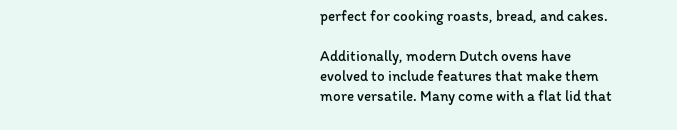perfect for cooking roasts, bread, and cakes.

Additionally, modern Dutch ovens have evolved to include features that make them more versatile. Many come with a flat lid that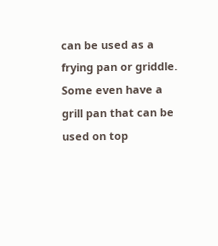can be used as a frying pan or griddle. Some even have a grill pan that can be used on top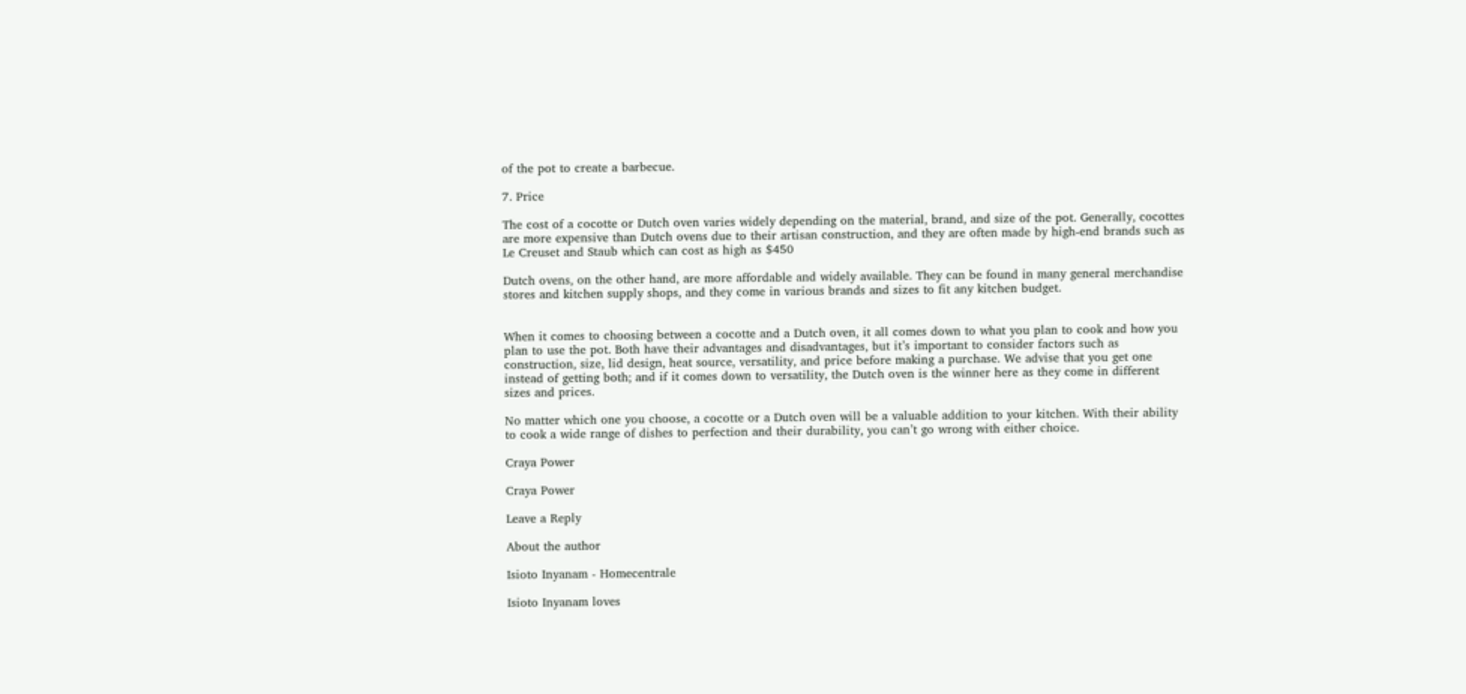of the pot to create a barbecue.

7. Price

The cost of a cocotte or Dutch oven varies widely depending on the material, brand, and size of the pot. Generally, cocottes are more expensive than Dutch ovens due to their artisan construction, and they are often made by high-end brands such as Le Creuset and Staub which can cost as high as $450

Dutch ovens, on the other hand, are more affordable and widely available. They can be found in many general merchandise stores and kitchen supply shops, and they come in various brands and sizes to fit any kitchen budget.


When it comes to choosing between a cocotte and a Dutch oven, it all comes down to what you plan to cook and how you plan to use the pot. Both have their advantages and disadvantages, but it’s important to consider factors such as construction, size, lid design, heat source, versatility, and price before making a purchase. We advise that you get one instead of getting both; and if it comes down to versatility, the Dutch oven is the winner here as they come in different sizes and prices.

No matter which one you choose, a cocotte or a Dutch oven will be a valuable addition to your kitchen. With their ability to cook a wide range of dishes to perfection and their durability, you can’t go wrong with either choice.

Craya Power

Craya Power

Leave a Reply

About the author

Isioto Inyanam - Homecentrale

Isioto Inyanam loves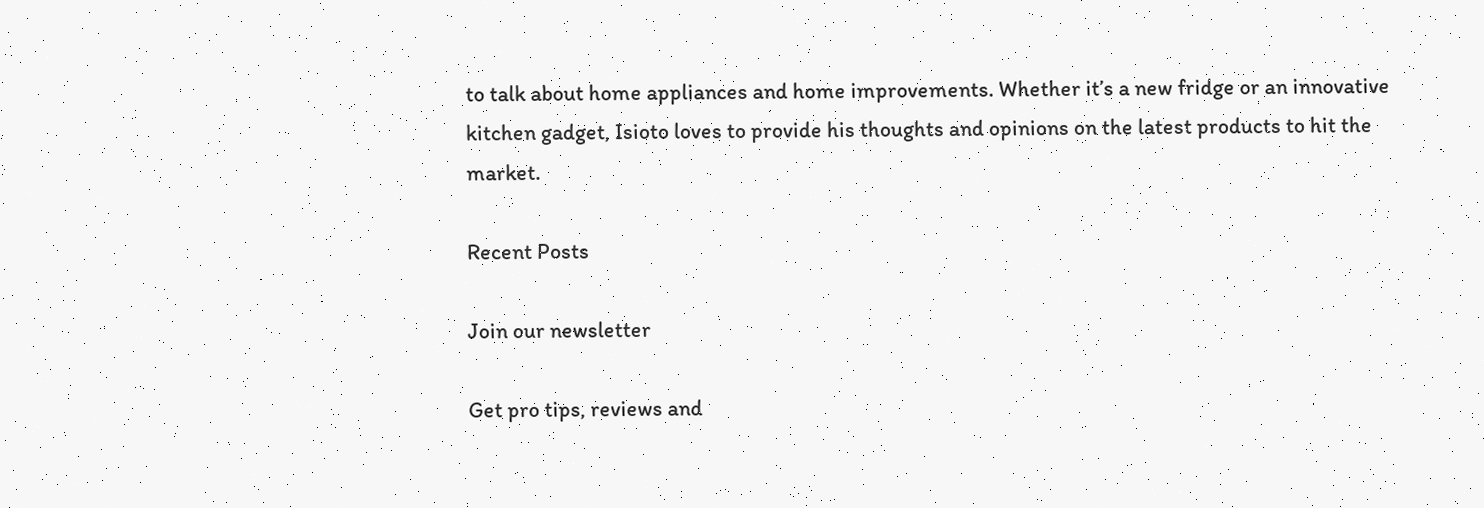to talk about home appliances and home improvements. Whether it’s a new fridge or an innovative kitchen gadget, Isioto loves to provide his thoughts and opinions on the latest products to hit the market.

Recent Posts

Join our newsletter

Get pro tips, reviews and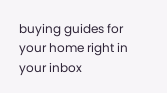buying guides for your home right in your inbox